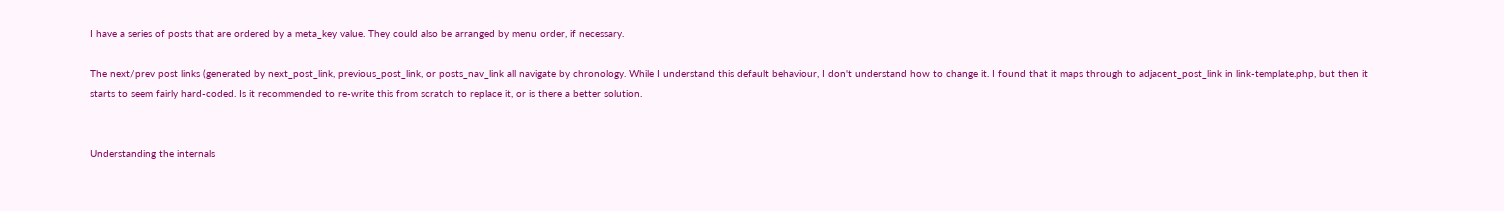I have a series of posts that are ordered by a meta_key value. They could also be arranged by menu order, if necessary.

The next/prev post links (generated by next_post_link, previous_post_link, or posts_nav_link all navigate by chronology. While I understand this default behaviour, I don't understand how to change it. I found that it maps through to adjacent_post_link in link-template.php, but then it starts to seem fairly hard-coded. Is it recommended to re-write this from scratch to replace it, or is there a better solution.


Understanding the internals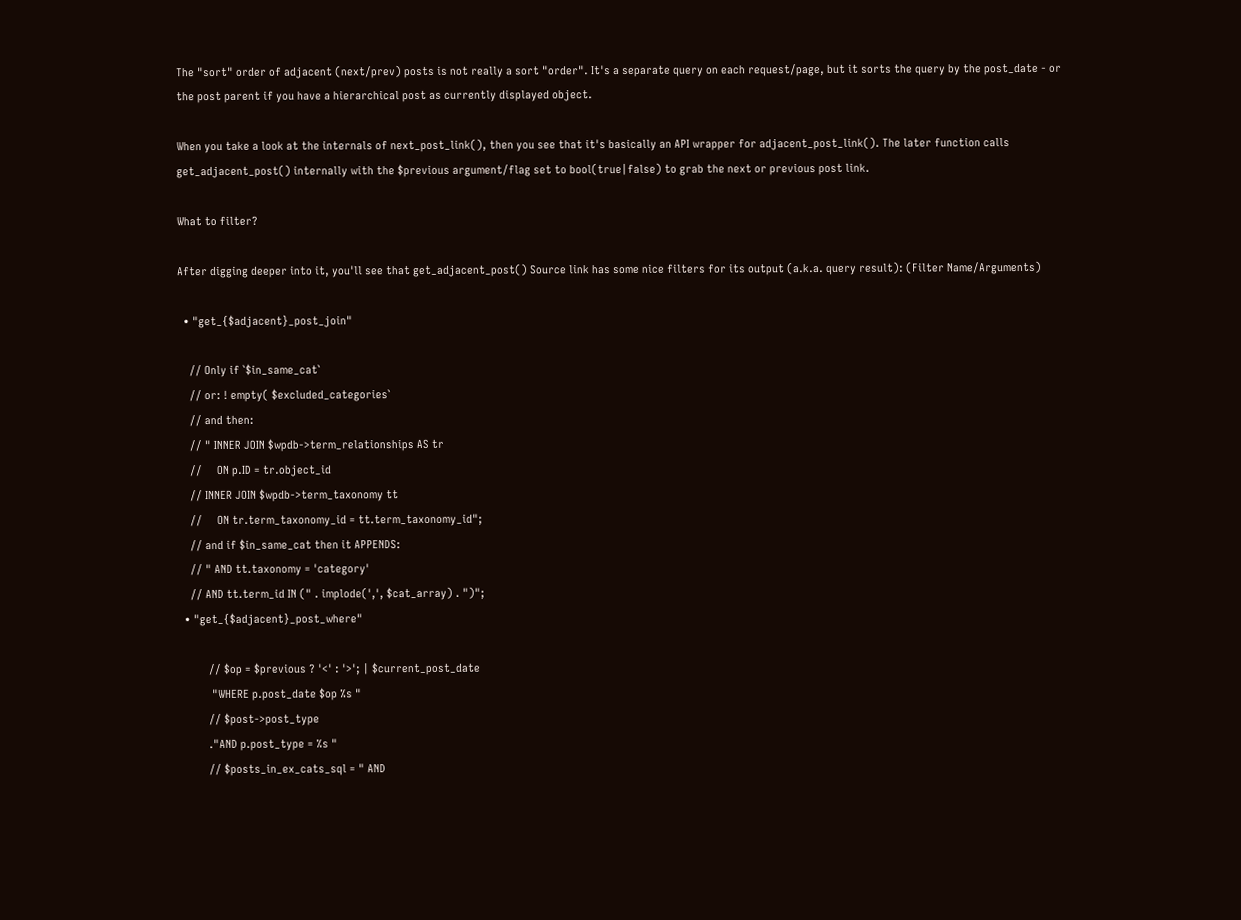The "sort" order of adjacent (next/prev) posts is not really a sort "order". It's a separate query on each request/page, but it sorts the query by the post_date - or the post parent if you have a hierarchical post as currently displayed object.

When you take a look at the internals of next_post_link(), then you see that it's basically an API wrapper for adjacent_post_link(). The later function calls get_adjacent_post() internally with the $previous argument/flag set to bool(true|false) to grab the next or previous post link.

What to filter?

After digging deeper into it, you'll see that get_adjacent_post() Source link has some nice filters for its output (a.k.a. query result): (Filter Name/Arguments)

  • "get_{$adjacent}_post_join"

    // Only if `$in_same_cat`
    // or: ! empty( $excluded_categories`
    // and then:
    // " INNER JOIN $wpdb->term_relationships AS tr
    //     ON p.ID = tr.object_id
    // INNER JOIN $wpdb->term_taxonomy tt
    //     ON tr.term_taxonomy_id = tt.term_taxonomy_id";
    // and if $in_same_cat then it APPENDS:
    // " AND tt.taxonomy = 'category'
    // AND tt.term_id IN (" . implode(',', $cat_array) . ")";
  • "get_{$adjacent}_post_where"

          // $op = $previous ? '<' : '>'; | $current_post_date
           "WHERE p.post_date $op %s "
          // $post->post_type
          ."AND p.post_type = %s "
          // $posts_in_ex_cats_sql = " AND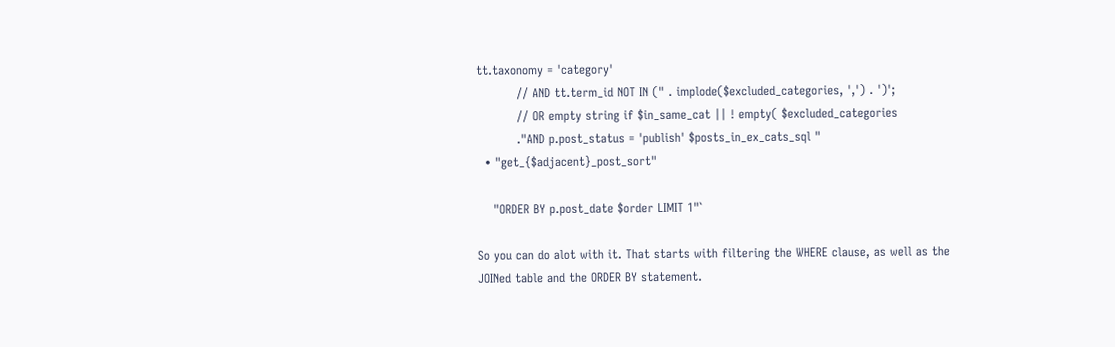tt.taxonomy = 'category'
          // AND tt.term_id NOT IN (" . implode($excluded_categories, ',') . ')';
          // OR empty string if $in_same_cat || ! empty( $excluded_categories
          ."AND p.post_status = 'publish' $posts_in_ex_cats_sql "
  • "get_{$adjacent}_post_sort"

    "ORDER BY p.post_date $order LIMIT 1"`

So you can do alot with it. That starts with filtering the WHERE clause, as well as the JOINed table and the ORDER BY statement.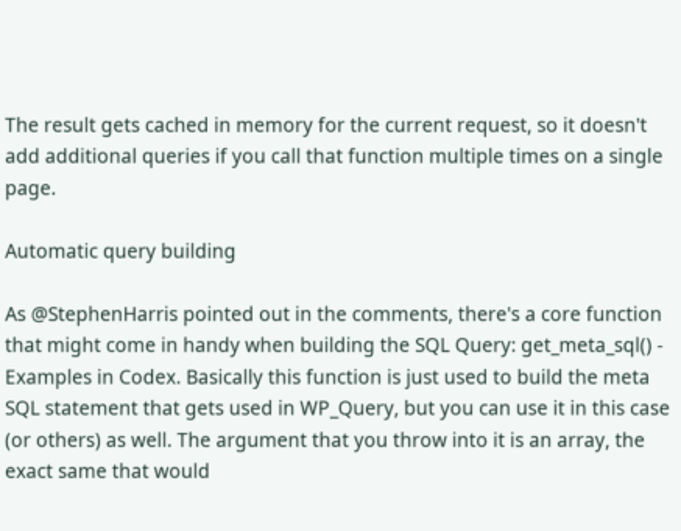The result gets cached in memory for the current request, so it doesn't add additional queries if you call that function multiple times on a single page.

Automatic query building

As @StephenHarris pointed out in the comments, there's a core function that might come in handy when building the SQL Query: get_meta_sql() - Examples in Codex. Basically this function is just used to build the meta SQL statement that gets used in WP_Query, but you can use it in this case (or others) as well. The argument that you throw into it is an array, the exact same that would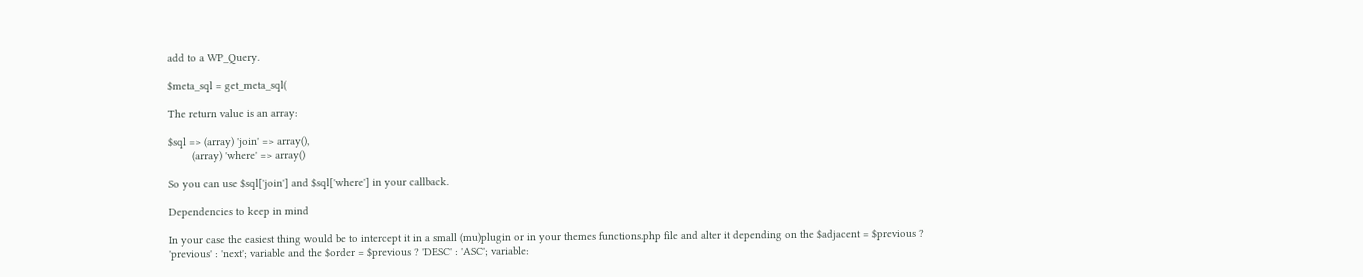add to a WP_Query.

$meta_sql = get_meta_sql(

The return value is an array:

$sql => (array) 'join' => array(),
        (array) 'where' => array()

So you can use $sql['join'] and $sql['where'] in your callback.

Dependencies to keep in mind

In your case the easiest thing would be to intercept it in a small (mu)plugin or in your themes functions.php file and alter it depending on the $adjacent = $previous ? 'previous' : 'next'; variable and the $order = $previous ? 'DESC' : 'ASC'; variable: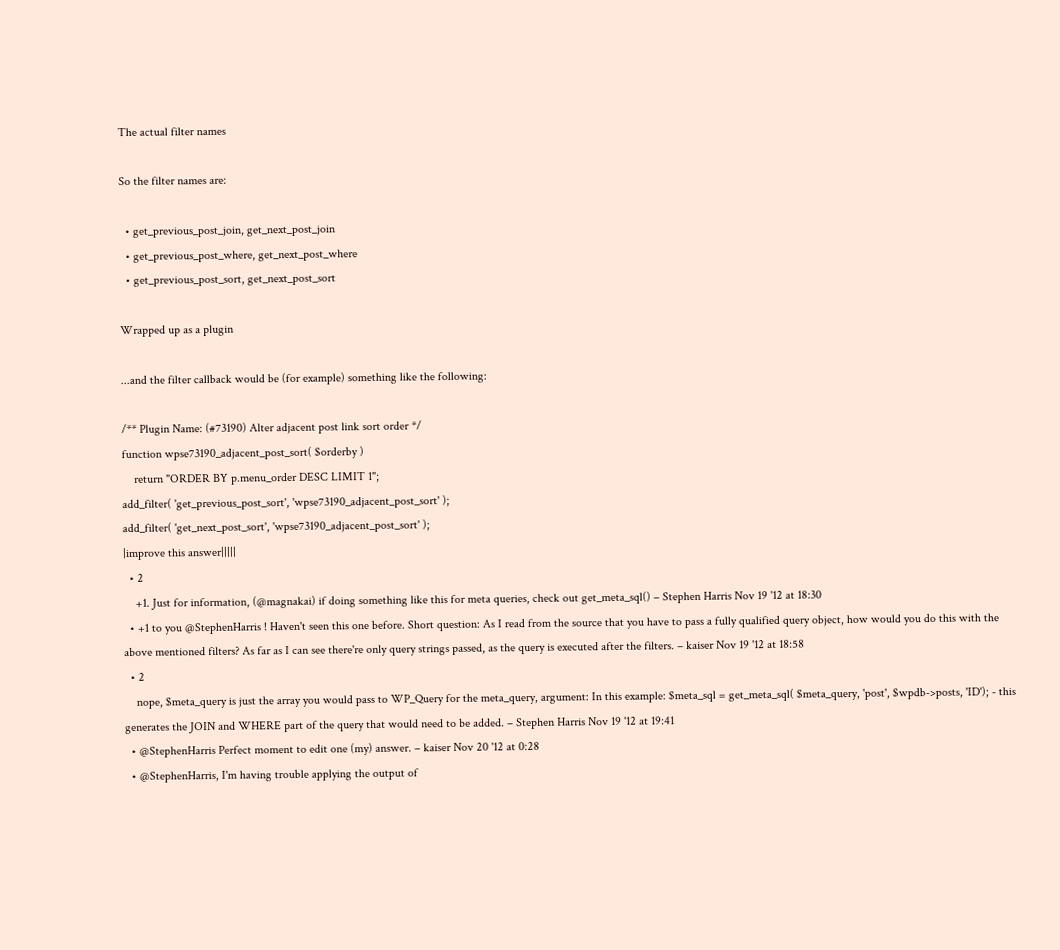The actual filter names

So the filter names are:

  • get_previous_post_join, get_next_post_join
  • get_previous_post_where, get_next_post_where
  • get_previous_post_sort, get_next_post_sort

Wrapped up as a plugin

...and the filter callback would be (for example) something like the following:

/** Plugin Name: (#73190) Alter adjacent post link sort order */
function wpse73190_adjacent_post_sort( $orderby )
    return "ORDER BY p.menu_order DESC LIMIT 1";
add_filter( 'get_previous_post_sort', 'wpse73190_adjacent_post_sort' );
add_filter( 'get_next_post_sort', 'wpse73190_adjacent_post_sort' );
|improve this answer|||||
  • 2
    +1. Just for information, (@magnakai) if doing something like this for meta queries, check out get_meta_sql() – Stephen Harris Nov 19 '12 at 18:30
  • +1 to you @StephenHarris ! Haven't seen this one before. Short question: As I read from the source that you have to pass a fully qualified query object, how would you do this with the above mentioned filters? As far as I can see there're only query strings passed, as the query is executed after the filters. – kaiser Nov 19 '12 at 18:58
  • 2
    nope, $meta_query is just the array you would pass to WP_Query for the meta_query, argument: In this example: $meta_sql = get_meta_sql( $meta_query, 'post', $wpdb->posts, 'ID'); - this generates the JOIN and WHERE part of the query that would need to be added. – Stephen Harris Nov 19 '12 at 19:41
  • @StephenHarris Perfect moment to edit one (my) answer. – kaiser Nov 20 '12 at 0:28
  • @StephenHarris, I'm having trouble applying the output of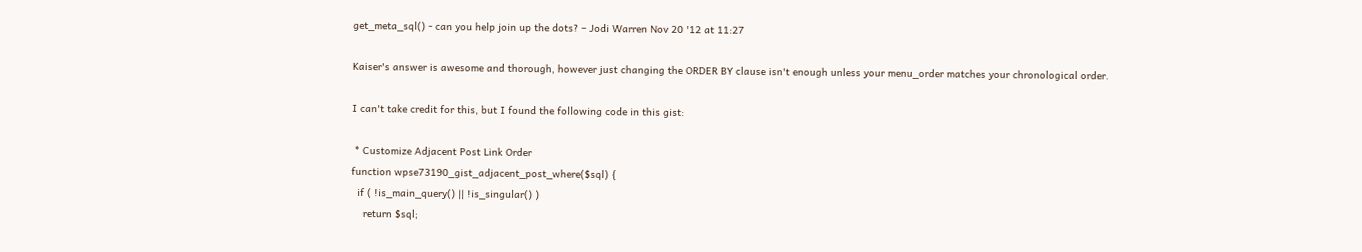get_meta_sql() - can you help join up the dots? – Jodi Warren Nov 20 '12 at 11:27

Kaiser's answer is awesome and thorough, however just changing the ORDER BY clause isn't enough unless your menu_order matches your chronological order.

I can't take credit for this, but I found the following code in this gist:

 * Customize Adjacent Post Link Order
function wpse73190_gist_adjacent_post_where($sql) {
  if ( !is_main_query() || !is_singular() )
    return $sql;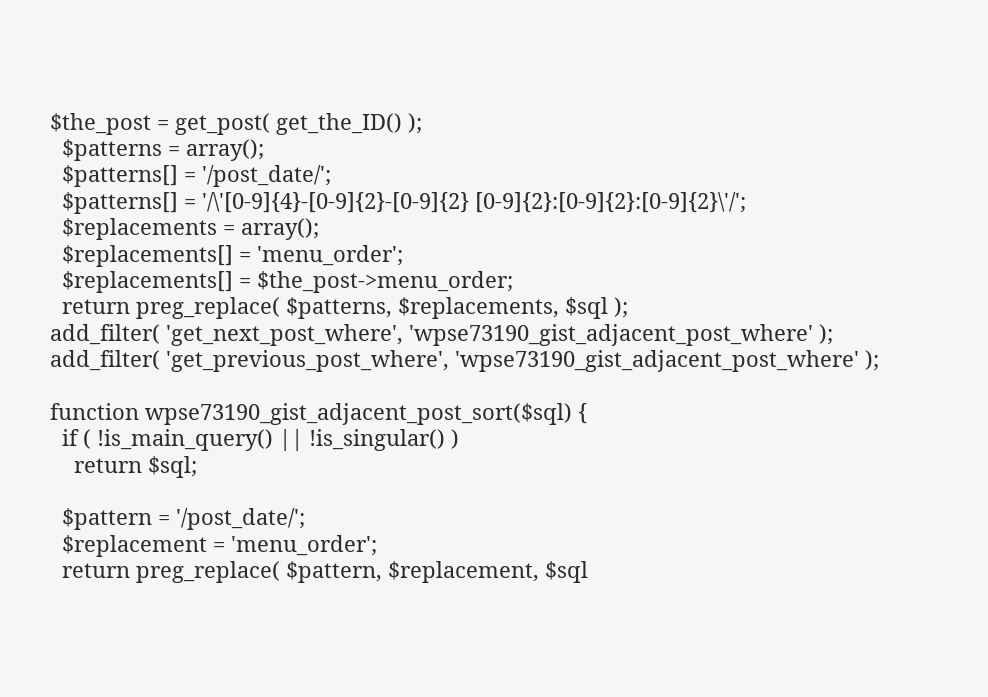$the_post = get_post( get_the_ID() );
  $patterns = array();
  $patterns[] = '/post_date/';
  $patterns[] = '/\'[0-9]{4}-[0-9]{2}-[0-9]{2} [0-9]{2}:[0-9]{2}:[0-9]{2}\'/';
  $replacements = array();
  $replacements[] = 'menu_order';
  $replacements[] = $the_post->menu_order;
  return preg_replace( $patterns, $replacements, $sql );
add_filter( 'get_next_post_where', 'wpse73190_gist_adjacent_post_where' );
add_filter( 'get_previous_post_where', 'wpse73190_gist_adjacent_post_where' );

function wpse73190_gist_adjacent_post_sort($sql) {
  if ( !is_main_query() || !is_singular() )
    return $sql;

  $pattern = '/post_date/';
  $replacement = 'menu_order';
  return preg_replace( $pattern, $replacement, $sql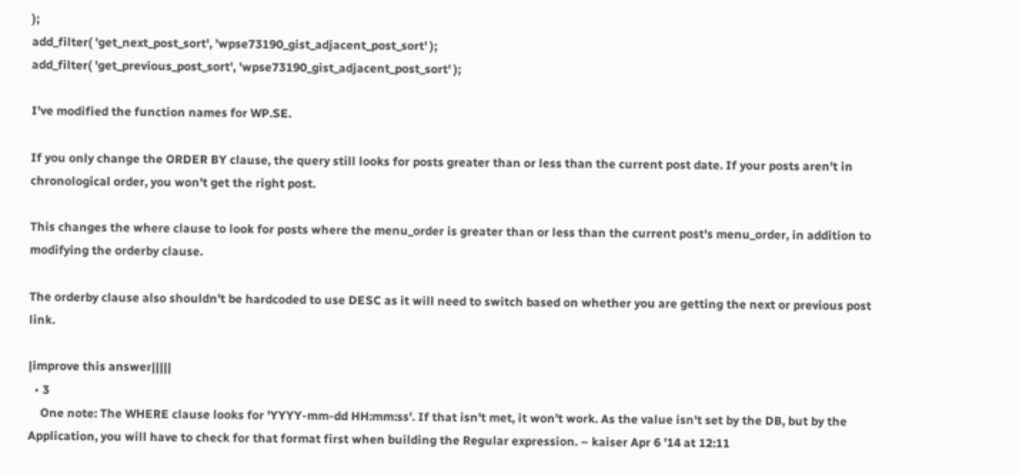);
add_filter( 'get_next_post_sort', 'wpse73190_gist_adjacent_post_sort' );
add_filter( 'get_previous_post_sort', 'wpse73190_gist_adjacent_post_sort' );

I've modified the function names for WP.SE.

If you only change the ORDER BY clause, the query still looks for posts greater than or less than the current post date. If your posts aren't in chronological order, you won't get the right post.

This changes the where clause to look for posts where the menu_order is greater than or less than the current post's menu_order, in addition to modifying the orderby clause.

The orderby clause also shouldn't be hardcoded to use DESC as it will need to switch based on whether you are getting the next or previous post link.

|improve this answer|||||
  • 3
    One note: The WHERE clause looks for 'YYYY-mm-dd HH:mm:ss'. If that isn't met, it won't work. As the value isn't set by the DB, but by the Application, you will have to check for that format first when building the Regular expression. – kaiser Apr 6 '14 at 12:11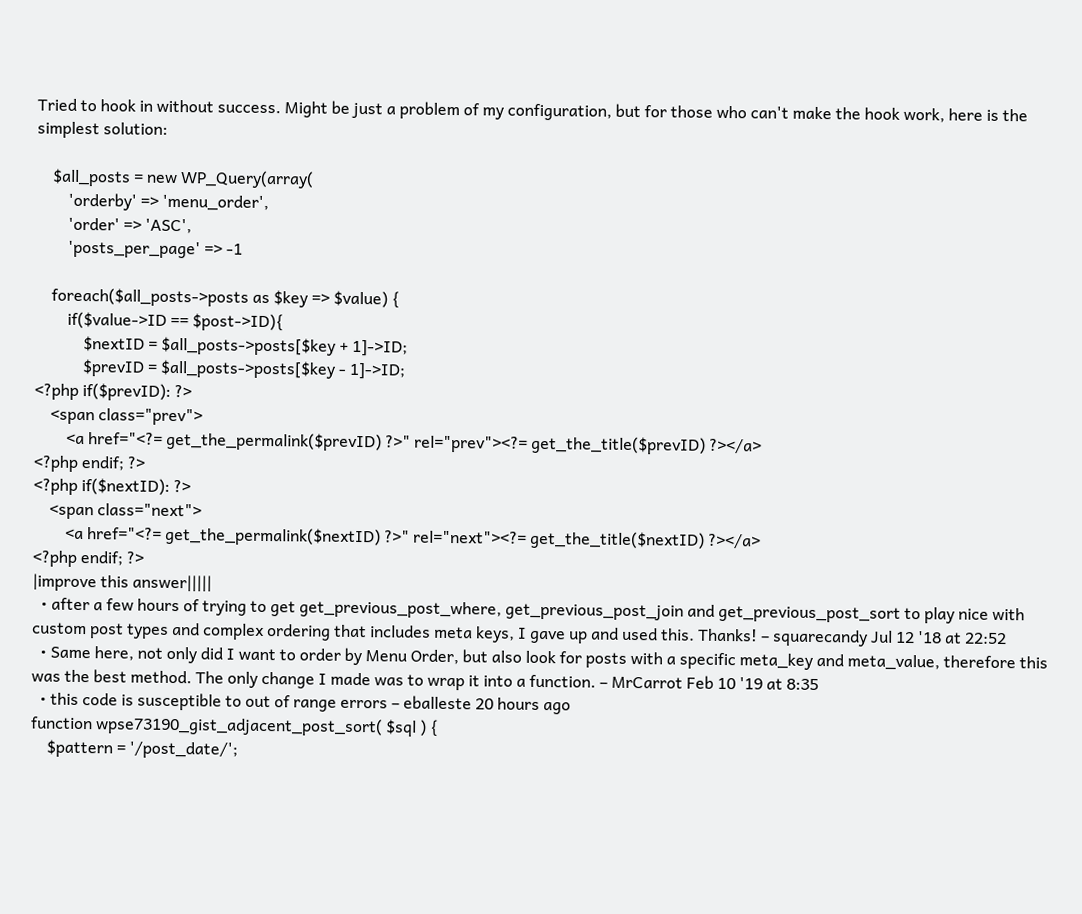Tried to hook in without success. Might be just a problem of my configuration, but for those who can't make the hook work, here is the simplest solution:

    $all_posts = new WP_Query(array(
        'orderby' => 'menu_order',
        'order' => 'ASC',
        'posts_per_page' => -1

    foreach($all_posts->posts as $key => $value) {
        if($value->ID == $post->ID){
            $nextID = $all_posts->posts[$key + 1]->ID;
            $prevID = $all_posts->posts[$key - 1]->ID;
<?php if($prevID): ?>
    <span class="prev">
        <a href="<?= get_the_permalink($prevID) ?>" rel="prev"><?= get_the_title($prevID) ?></a>
<?php endif; ?>
<?php if($nextID): ?>
    <span class="next">
        <a href="<?= get_the_permalink($nextID) ?>" rel="next"><?= get_the_title($nextID) ?></a>
<?php endif; ?>
|improve this answer|||||
  • after a few hours of trying to get get_previous_post_where, get_previous_post_join and get_previous_post_sort to play nice with custom post types and complex ordering that includes meta keys, I gave up and used this. Thanks! – squarecandy Jul 12 '18 at 22:52
  • Same here, not only did I want to order by Menu Order, but also look for posts with a specific meta_key and meta_value, therefore this was the best method. The only change I made was to wrap it into a function. – MrCarrot Feb 10 '19 at 8:35
  • this code is susceptible to out of range errors – eballeste 20 hours ago
function wpse73190_gist_adjacent_post_sort( $sql ) {
    $pattern = '/post_date/';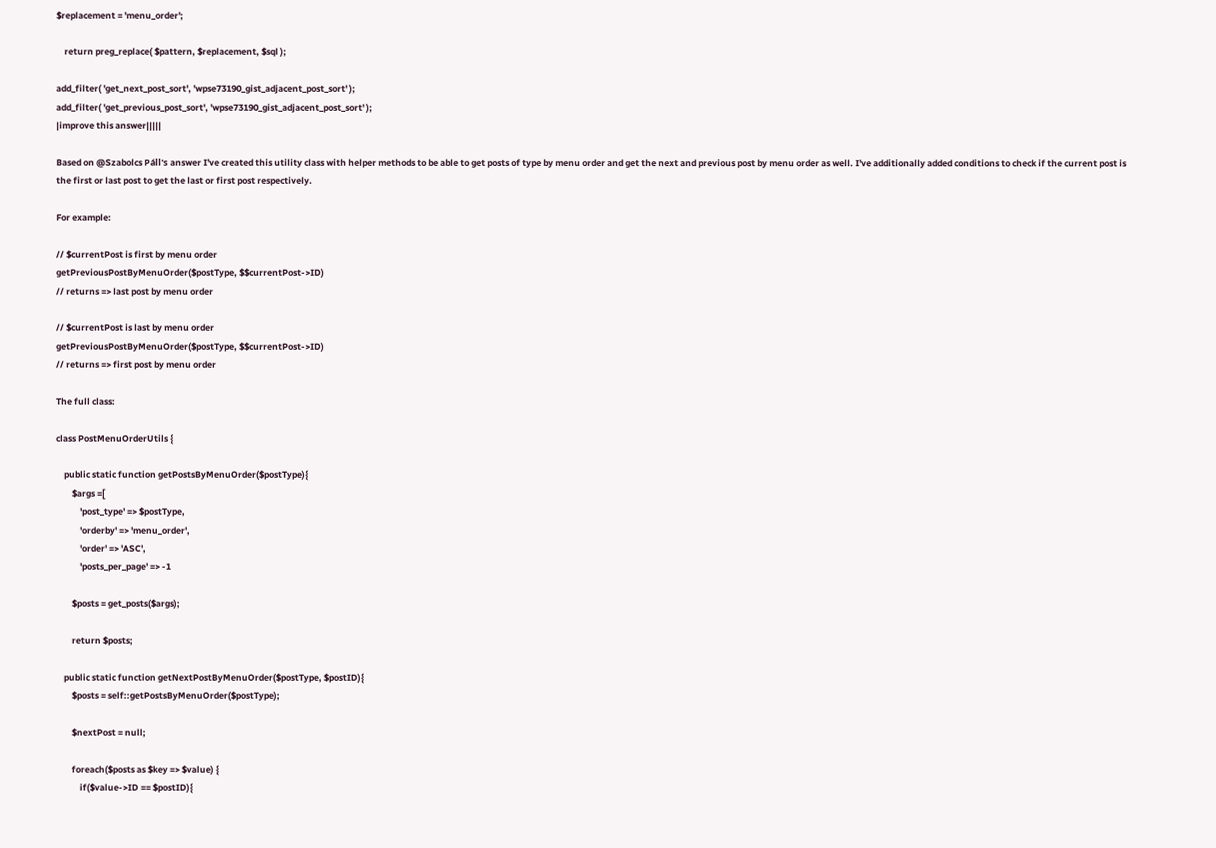$replacement = 'menu_order';

    return preg_replace( $pattern, $replacement, $sql );

add_filter( 'get_next_post_sort', 'wpse73190_gist_adjacent_post_sort' );
add_filter( 'get_previous_post_sort', 'wpse73190_gist_adjacent_post_sort' );
|improve this answer|||||

Based on @Szabolcs Páll's answer I've created this utility class with helper methods to be able to get posts of type by menu order and get the next and previous post by menu order as well. I've additionally added conditions to check if the current post is the first or last post to get the last or first post respectively.

For example:

// $currentPost is first by menu order
getPreviousPostByMenuOrder($postType, $$currentPost->ID)
// returns => last post by menu order

// $currentPost is last by menu order
getPreviousPostByMenuOrder($postType, $$currentPost->ID)
// returns => first post by menu order

The full class:

class PostMenuOrderUtils {

    public static function getPostsByMenuOrder($postType){
        $args =[
            'post_type' => $postType,
            'orderby' => 'menu_order',
            'order' => 'ASC',
            'posts_per_page' => -1

        $posts = get_posts($args);

        return $posts;

    public static function getNextPostByMenuOrder($postType, $postID){
        $posts = self::getPostsByMenuOrder($postType);

        $nextPost = null;

        foreach($posts as $key => $value) {
            if($value->ID == $postID){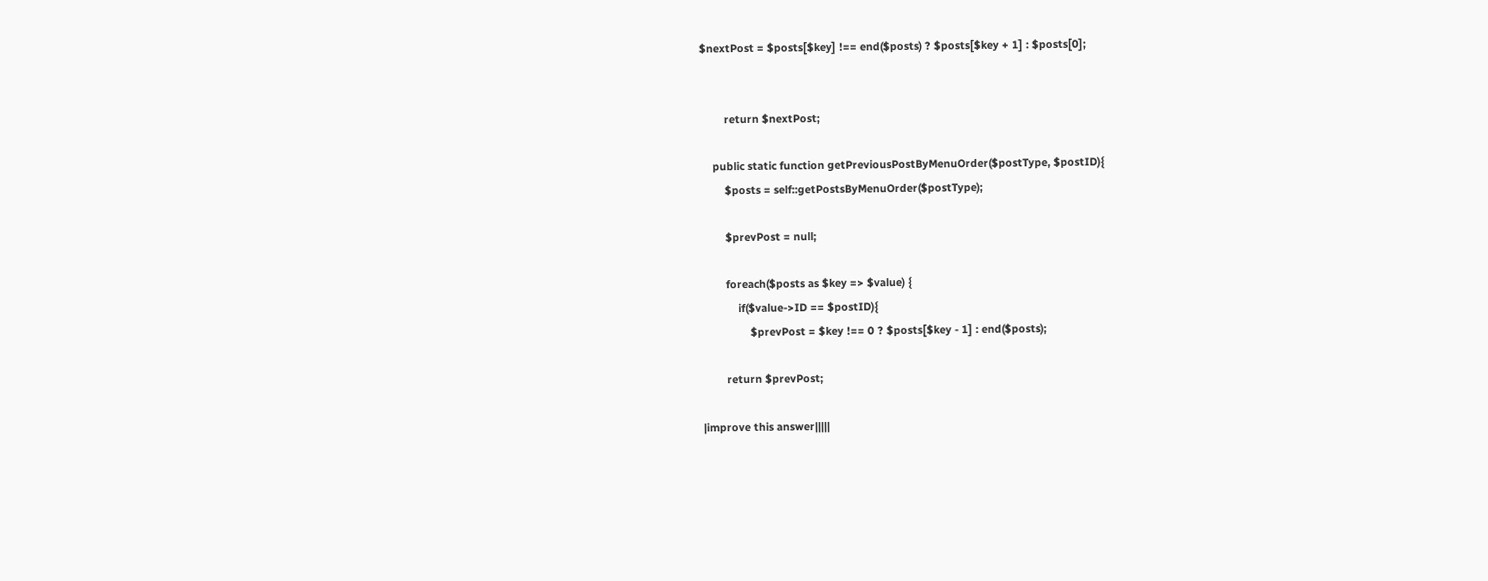$nextPost = $posts[$key] !== end($posts) ? $posts[$key + 1] : $posts[0];


        return $nextPost;

    public static function getPreviousPostByMenuOrder($postType, $postID){
        $posts = self::getPostsByMenuOrder($postType);

        $prevPost = null;

        foreach($posts as $key => $value) {
            if($value->ID == $postID){
                $prevPost = $key !== 0 ? $posts[$key - 1] : end($posts);

        return $prevPost;

|improve this answer|||||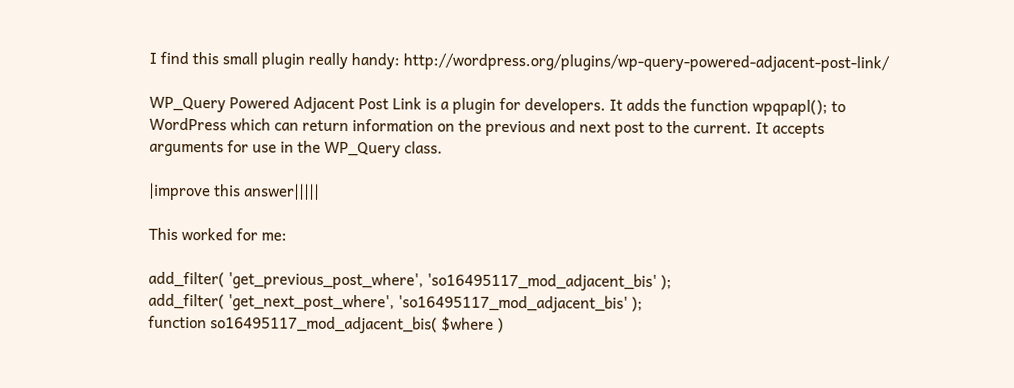I find this small plugin really handy: http://wordpress.org/plugins/wp-query-powered-adjacent-post-link/

WP_Query Powered Adjacent Post Link is a plugin for developers. It adds the function wpqpapl(); to WordPress which can return information on the previous and next post to the current. It accepts arguments for use in the WP_Query class.

|improve this answer|||||

This worked for me:

add_filter( 'get_previous_post_where', 'so16495117_mod_adjacent_bis' );
add_filter( 'get_next_post_where', 'so16495117_mod_adjacent_bis' );
function so16495117_mod_adjacent_bis( $where )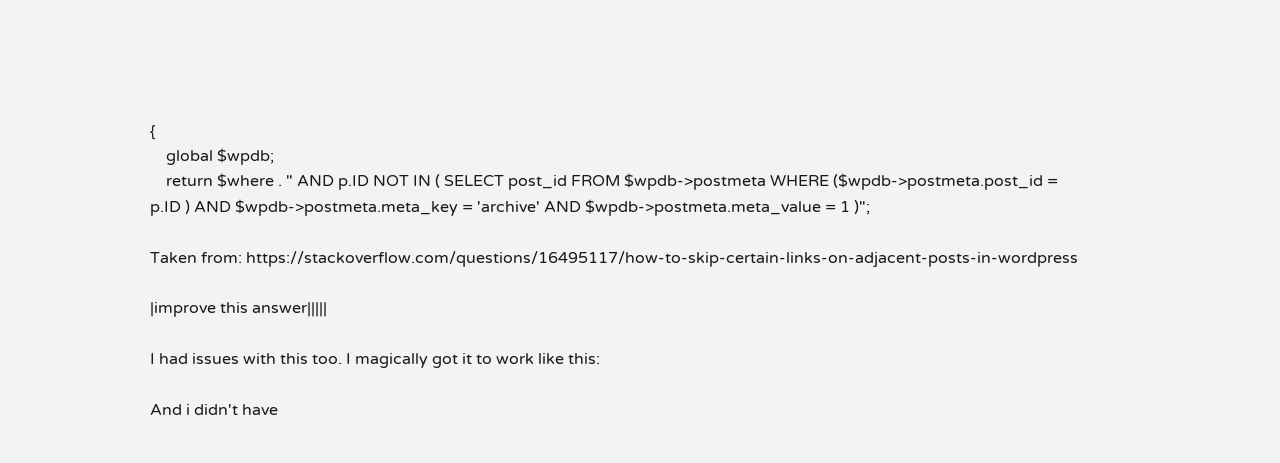{
    global $wpdb;
    return $where . " AND p.ID NOT IN ( SELECT post_id FROM $wpdb->postmeta WHERE ($wpdb->postmeta.post_id = p.ID ) AND $wpdb->postmeta.meta_key = 'archive' AND $wpdb->postmeta.meta_value = 1 )";

Taken from: https://stackoverflow.com/questions/16495117/how-to-skip-certain-links-on-adjacent-posts-in-wordpress

|improve this answer|||||

I had issues with this too. I magically got it to work like this:

And i didn't have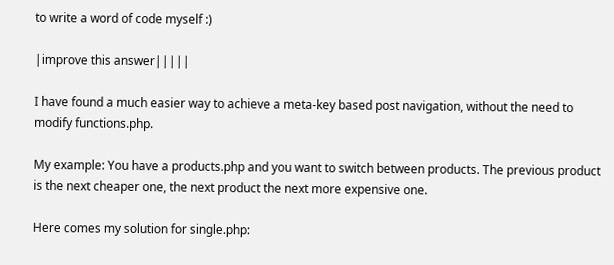to write a word of code myself :)

|improve this answer|||||

I have found a much easier way to achieve a meta-key based post navigation, without the need to modify functions.php.

My example: You have a products.php and you want to switch between products. The previous product is the next cheaper one, the next product the next more expensive one.

Here comes my solution for single.php: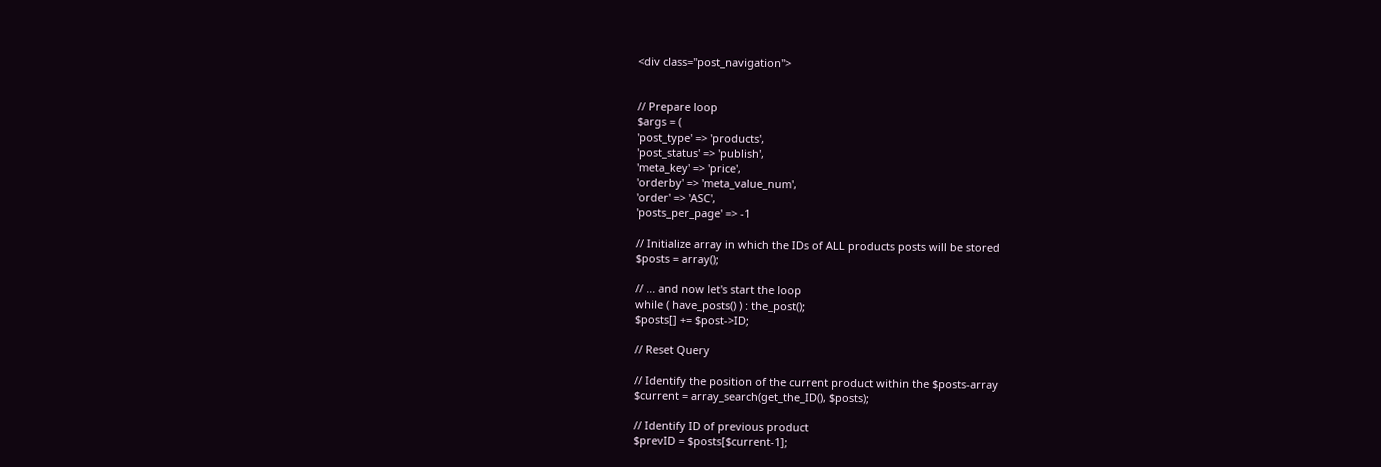<div class="post_navigation">


// Prepare loop
$args = (
'post_type' => 'products',
'post_status' => 'publish',
'meta_key' => 'price',
'orderby' => 'meta_value_num',
'order' => 'ASC',
'posts_per_page' => -1

// Initialize array in which the IDs of ALL products posts will be stored
$posts = array();

// ... and now let's start the loop
while ( have_posts() ) : the_post();
$posts[] += $post->ID;

// Reset Query

// Identify the position of the current product within the $posts-array
$current = array_search(get_the_ID(), $posts);

// Identify ID of previous product
$prevID = $posts[$current-1];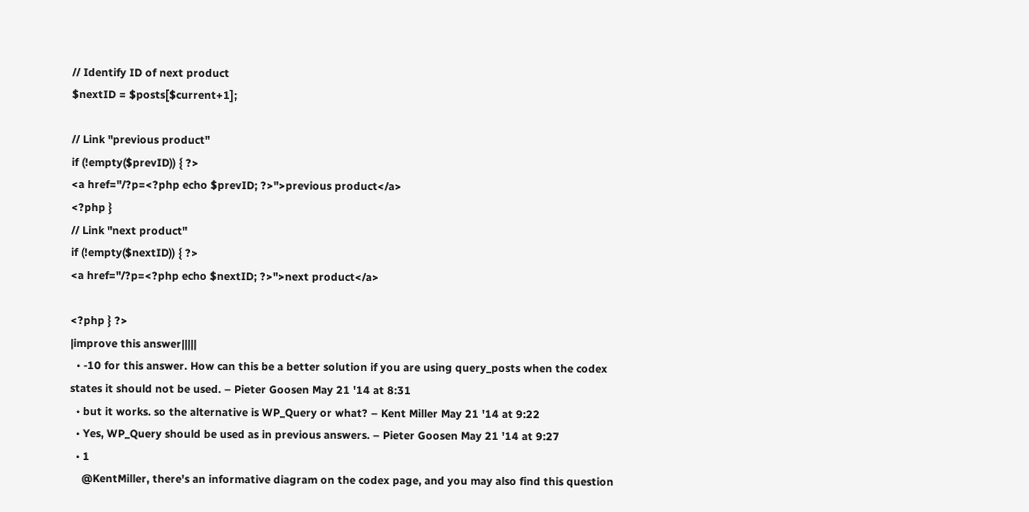// Identify ID of next product
$nextID = $posts[$current+1];

// Link "previous product"
if (!empty($prevID)) { ?>
<a href="/?p=<?php echo $prevID; ?>">previous product</a>
<?php }
// Link "next product"
if (!empty($nextID)) { ?>
<a href="/?p=<?php echo $nextID; ?>">next product</a>

<?php } ?>
|improve this answer|||||
  • -10 for this answer. How can this be a better solution if you are using query_posts when the codex states it should not be used. – Pieter Goosen May 21 '14 at 8:31
  • but it works. so the alternative is WP_Query or what? – Kent Miller May 21 '14 at 9:22
  • Yes, WP_Query should be used as in previous answers. – Pieter Goosen May 21 '14 at 9:27
  • 1
    @KentMiller, there's an informative diagram on the codex page, and you may also find this question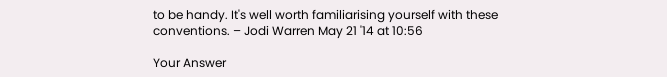to be handy. It's well worth familiarising yourself with these conventions. – Jodi Warren May 21 '14 at 10:56

Your Answer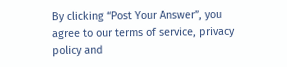By clicking “Post Your Answer”, you agree to our terms of service, privacy policy and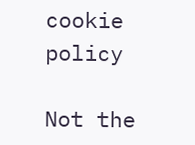cookie policy

Not the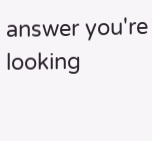answer you're looking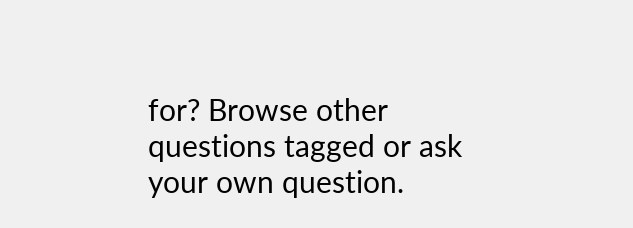for? Browse other questions tagged or ask your own question.